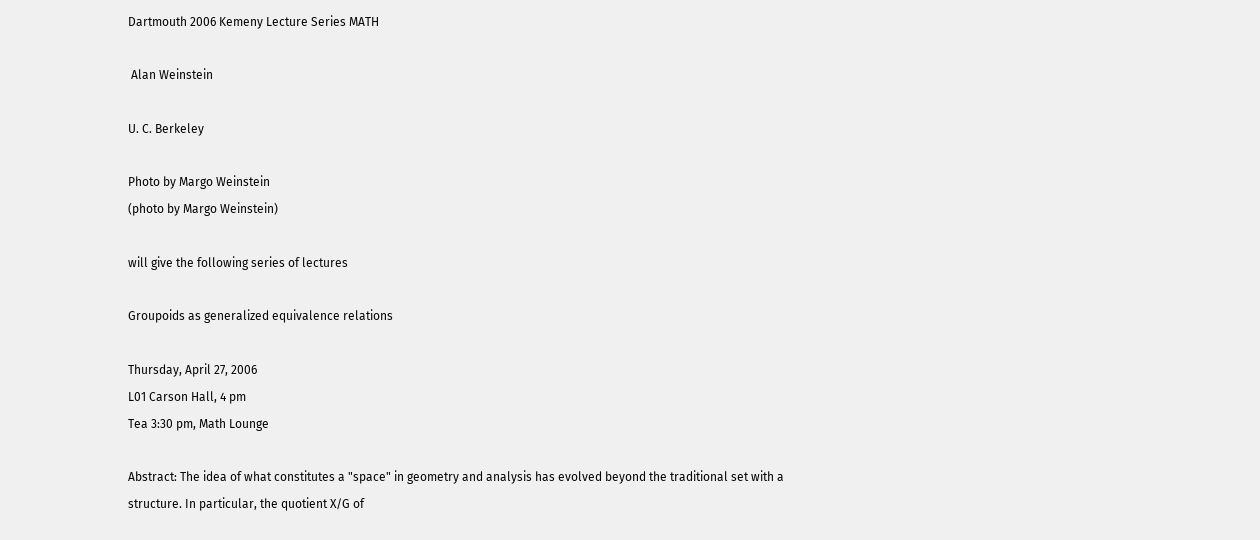Dartmouth 2006 Kemeny Lecture Series MATH

 Alan Weinstein

U. C. Berkeley

Photo by Margo Weinstein
(photo by Margo Weinstein)

will give the following series of lectures

Groupoids as generalized equivalence relations

Thursday, April 27, 2006
L01 Carson Hall, 4 pm
Tea 3:30 pm, Math Lounge

Abstract: The idea of what constitutes a "space" in geometry and analysis has evolved beyond the traditional set with a structure. In particular, the quotient X/G of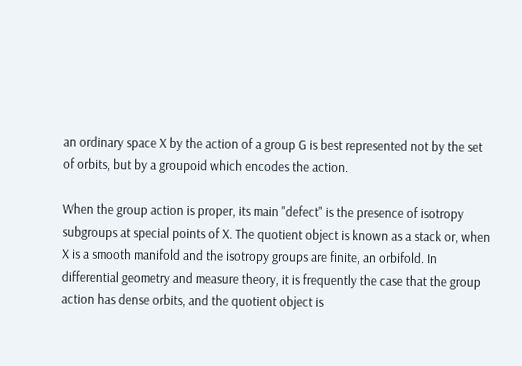an ordinary space X by the action of a group G is best represented not by the set of orbits, but by a groupoid which encodes the action.

When the group action is proper, its main "defect" is the presence of isotropy subgroups at special points of X. The quotient object is known as a stack or, when X is a smooth manifold and the isotropy groups are finite, an orbifold. In differential geometry and measure theory, it is frequently the case that the group action has dense orbits, and the quotient object is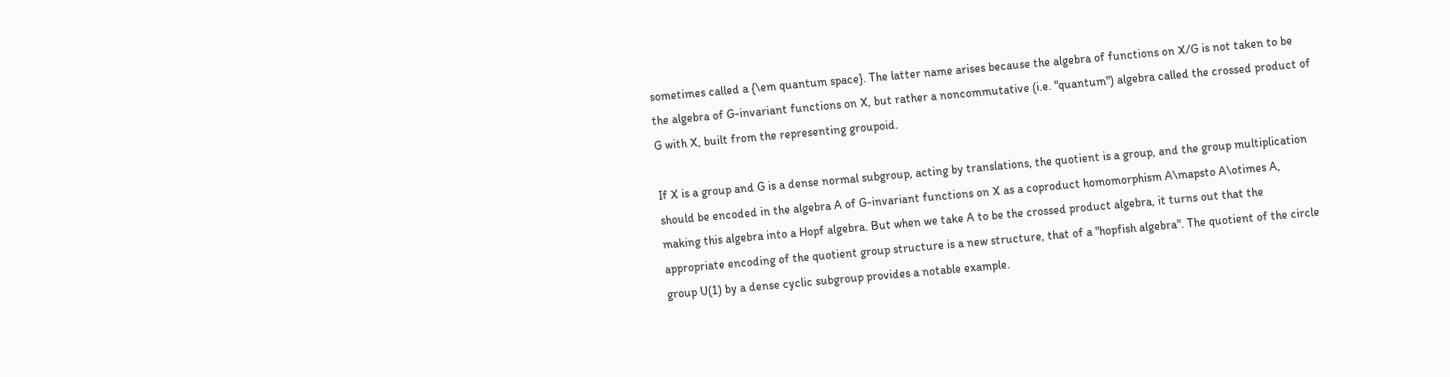sometimes called a {\em quantum space}. The latter name arises because the algebra of functions on X/G is not taken to be the algebra of G-invariant functions on X, but rather a noncommutative (i.e. "quantum") algebra called the crossed product of G with X, built from the representing groupoid.

If X is a group and G is a dense normal subgroup, acting by translations, the quotient is a group, and the group multiplication should be encoded in the algebra A of G-invariant functions on X as a coproduct homomorphism A\mapsto A\otimes A, making this algebra into a Hopf algebra. But when we take A to be the crossed product algebra, it turns out that the appropriate encoding of the quotient group structure is a new structure, that of a "hopfish algebra". The quotient of the circle group U(1) by a dense cyclic subgroup provides a notable example.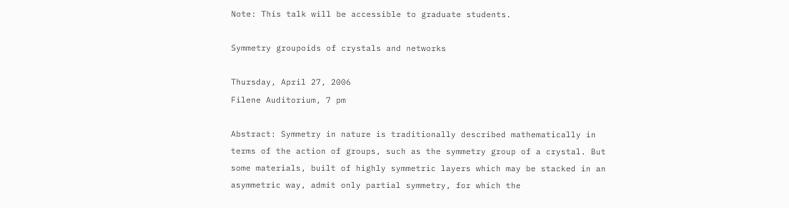Note: This talk will be accessible to graduate students.

Symmetry groupoids of crystals and networks

Thursday, April 27, 2006
Filene Auditorium, 7 pm

Abstract: Symmetry in nature is traditionally described mathematically in terms of the action of groups, such as the symmetry group of a crystal. But some materials, built of highly symmetric layers which may be stacked in an asymmetric way, admit only partial symmetry, for which the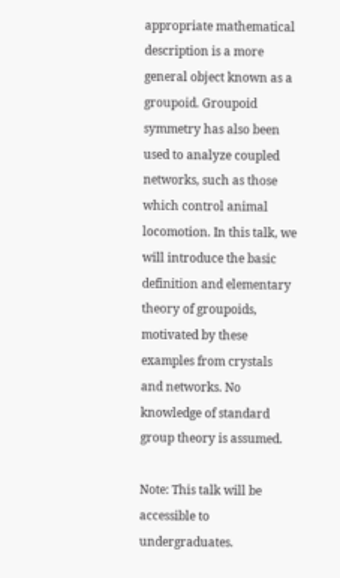appropriate mathematical description is a more general object known as a groupoid. Groupoid symmetry has also been used to analyze coupled networks, such as those which control animal locomotion. In this talk, we will introduce the basic definition and elementary theory of groupoids, motivated by these examples from crystals and networks. No knowledge of standard group theory is assumed.

Note: This talk will be accessible to undergraduates.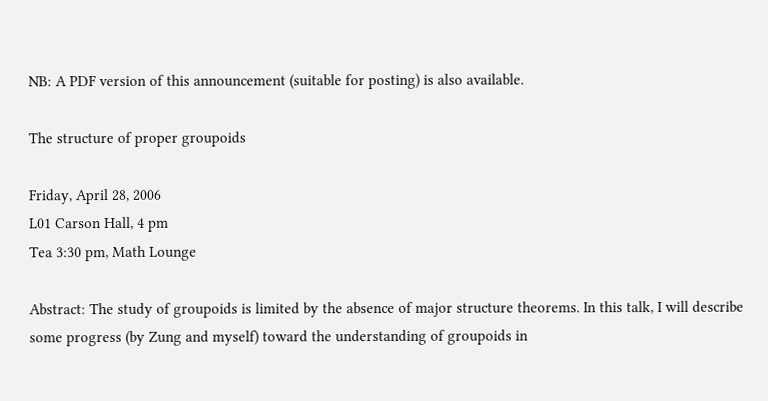NB: A PDF version of this announcement (suitable for posting) is also available.

The structure of proper groupoids

Friday, April 28, 2006
L01 Carson Hall, 4 pm
Tea 3:30 pm, Math Lounge

Abstract: The study of groupoids is limited by the absence of major structure theorems. In this talk, I will describe some progress (by Zung and myself) toward the understanding of groupoids in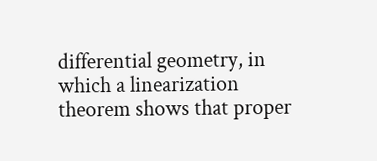differential geometry, in which a linearization theorem shows that proper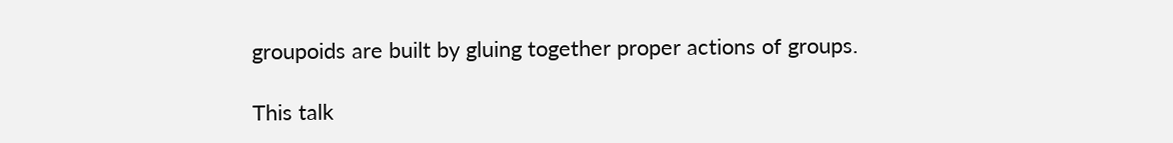groupoids are built by gluing together proper actions of groups.

This talk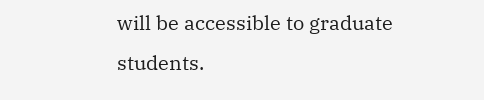will be accessible to graduate students.